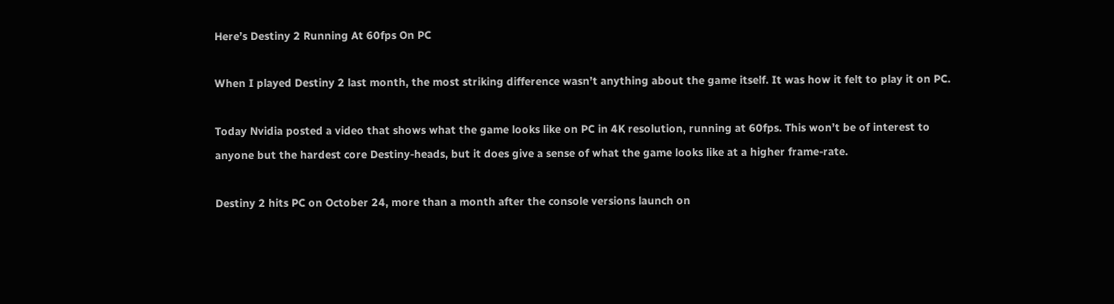Here’s Destiny 2 Running At 60fps On PC

When I played Destiny 2 last month, the most striking difference wasn’t anything about the game itself. It was how it felt to play it on PC.

Today Nvidia posted a video that shows what the game looks like on PC in 4K resolution, running at 60fps. This won’t be of interest to anyone but the hardest core Destiny-heads, but it does give a sense of what the game looks like at a higher frame-rate.

Destiny 2 hits PC on October 24, more than a month after the console versions launch on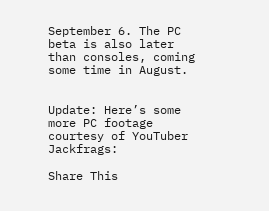September 6. The PC beta is also later than consoles, coming some time in August.


Update: Here’s some more PC footage courtesy of YouTuber Jackfrags:

Share This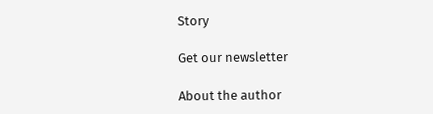Story

Get our newsletter

About the author